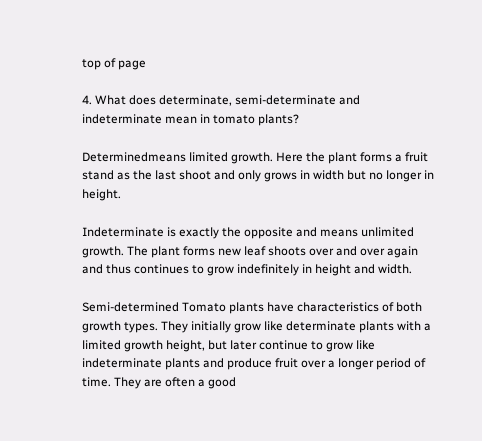top of page

4. What does determinate, semi-determinate and indeterminate mean in tomato plants?

Determinedmeans limited growth. Here the plant forms a fruit stand as the last shoot and only grows in width but no longer in height.

Indeterminate is exactly the opposite and means unlimited growth. The plant forms new leaf shoots over and over again and thus continues to grow indefinitely in height and width.

Semi-determined Tomato plants have characteristics of both growth types. They initially grow like determinate plants with a limited growth height, but later continue to grow like indeterminate plants and produce fruit over a longer period of time. They are often a good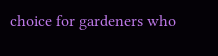choice for gardeners who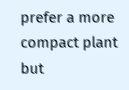prefer a more compact plant but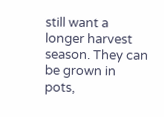still want a longer harvest season. They can be grown in pots,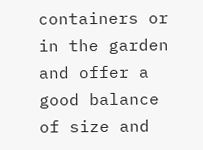containers or in the garden and offer a good balance of size and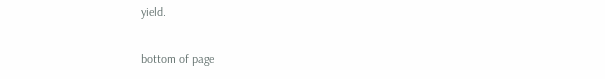yield.

bottom of page